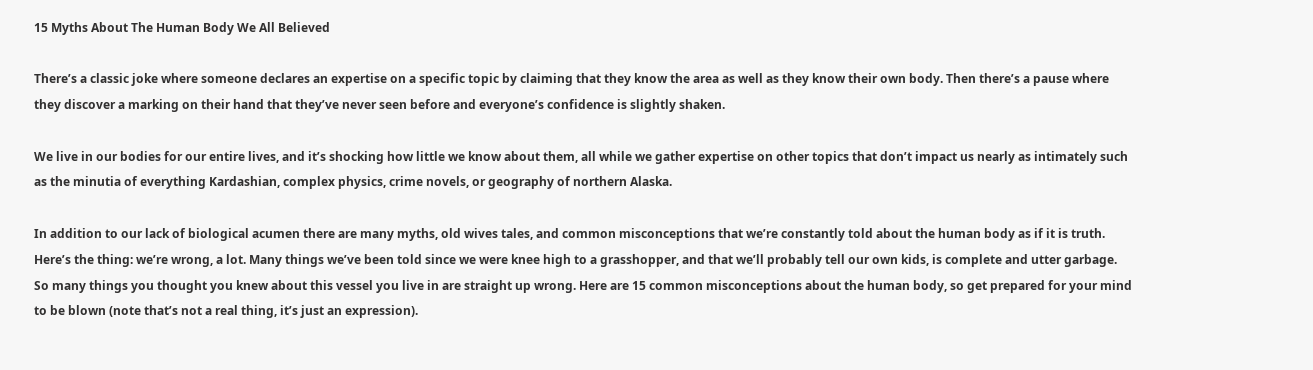15 Myths About The Human Body We All Believed

There’s a classic joke where someone declares an expertise on a specific topic by claiming that they know the area as well as they know their own body. Then there’s a pause where they discover a marking on their hand that they’ve never seen before and everyone’s confidence is slightly shaken.

We live in our bodies for our entire lives, and it’s shocking how little we know about them, all while we gather expertise on other topics that don’t impact us nearly as intimately such as the minutia of everything Kardashian, complex physics, crime novels, or geography of northern Alaska.

In addition to our lack of biological acumen there are many myths, old wives tales, and common misconceptions that we’re constantly told about the human body as if it is truth. Here’s the thing: we’re wrong, a lot. Many things we’ve been told since we were knee high to a grasshopper, and that we’ll probably tell our own kids, is complete and utter garbage. So many things you thought you knew about this vessel you live in are straight up wrong. Here are 15 common misconceptions about the human body, so get prepared for your mind to be blown (note that’s not a real thing, it’s just an expression).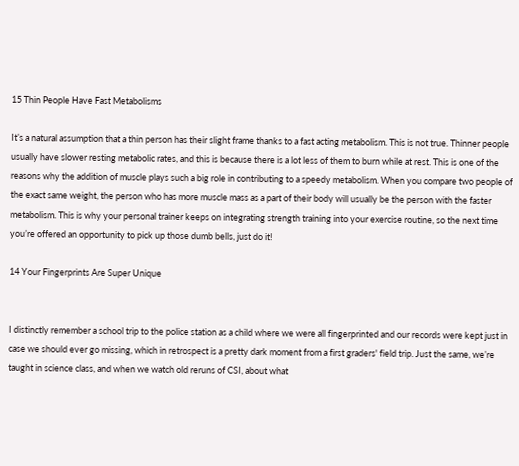15 Thin People Have Fast Metabolisms

It’s a natural assumption that a thin person has their slight frame thanks to a fast acting metabolism. This is not true. Thinner people usually have slower resting metabolic rates, and this is because there is a lot less of them to burn while at rest. This is one of the reasons why the addition of muscle plays such a big role in contributing to a speedy metabolism. When you compare two people of the exact same weight, the person who has more muscle mass as a part of their body will usually be the person with the faster metabolism. This is why your personal trainer keeps on integrating strength training into your exercise routine, so the next time you’re offered an opportunity to pick up those dumb bells, just do it!

14 Your Fingerprints Are Super Unique


I distinctly remember a school trip to the police station as a child where we were all fingerprinted and our records were kept just in case we should ever go missing, which in retrospect is a pretty dark moment from a first graders' field trip. Just the same, we’re taught in science class, and when we watch old reruns of CSI, about what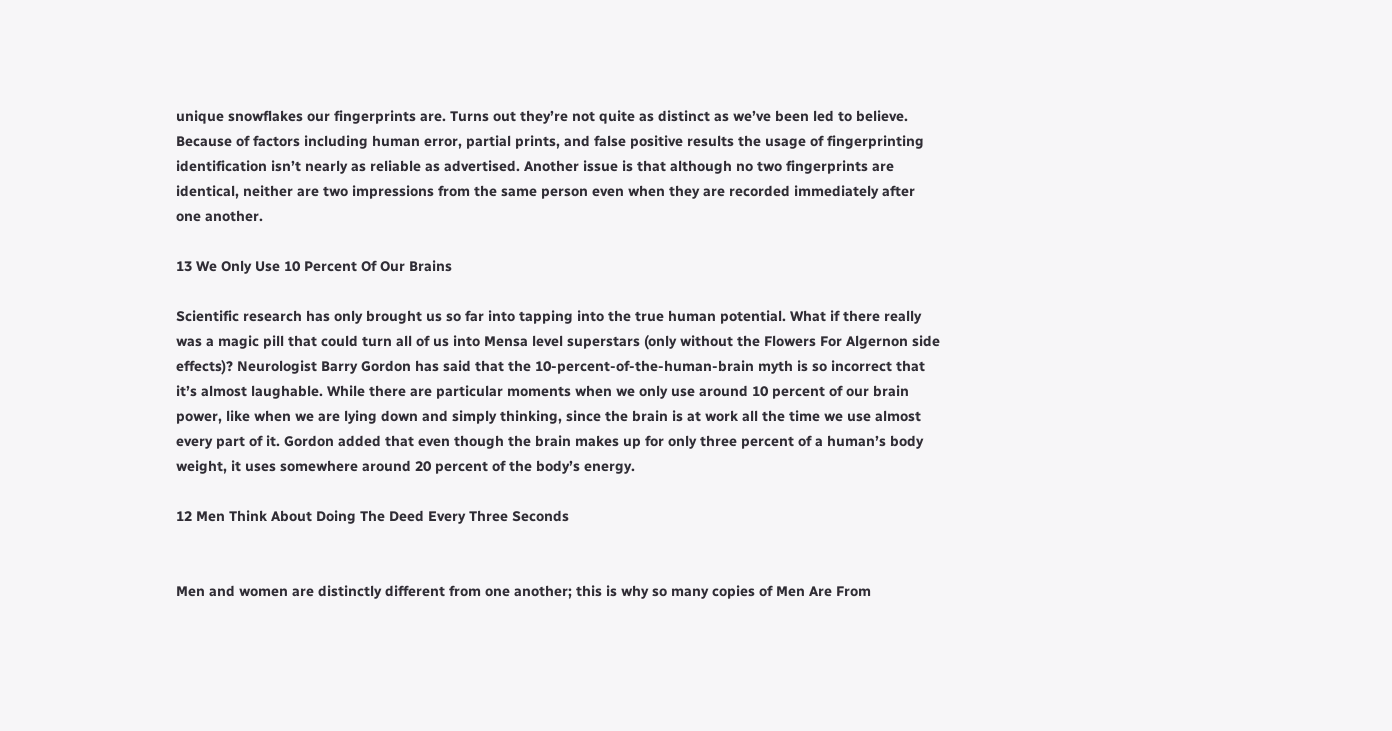unique snowflakes our fingerprints are. Turns out they’re not quite as distinct as we’ve been led to believe. Because of factors including human error, partial prints, and false positive results the usage of fingerprinting identification isn’t nearly as reliable as advertised. Another issue is that although no two fingerprints are identical, neither are two impressions from the same person even when they are recorded immediately after one another.

13 We Only Use 10 Percent Of Our Brains

Scientific research has only brought us so far into tapping into the true human potential. What if there really was a magic pill that could turn all of us into Mensa level superstars (only without the Flowers For Algernon side effects)? Neurologist Barry Gordon has said that the 10-percent-of-the-human-brain myth is so incorrect that it’s almost laughable. While there are particular moments when we only use around 10 percent of our brain power, like when we are lying down and simply thinking, since the brain is at work all the time we use almost every part of it. Gordon added that even though the brain makes up for only three percent of a human’s body weight, it uses somewhere around 20 percent of the body’s energy.

12 Men Think About Doing The Deed Every Three Seconds


Men and women are distinctly different from one another; this is why so many copies of Men Are From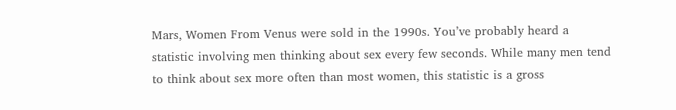Mars, Women From Venus were sold in the 1990s. You’ve probably heard a statistic involving men thinking about sex every few seconds. While many men tend to think about sex more often than most women, this statistic is a gross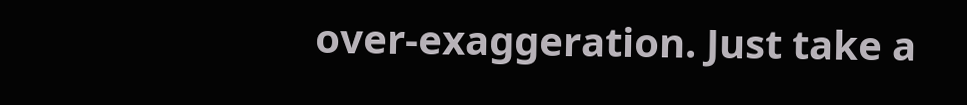over-exaggeration. Just take a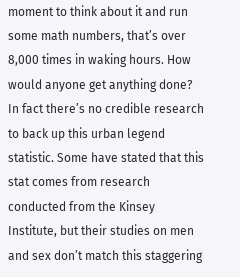moment to think about it and run some math numbers, that’s over 8,000 times in waking hours. How would anyone get anything done? In fact there’s no credible research to back up this urban legend statistic. Some have stated that this stat comes from research conducted from the Kinsey Institute, but their studies on men and sex don’t match this staggering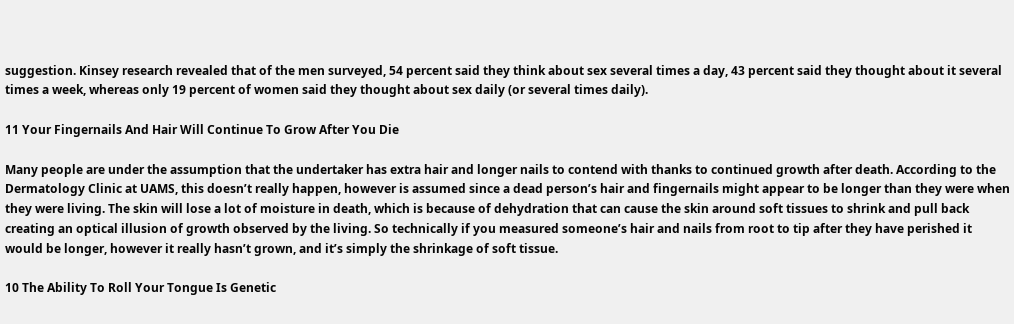suggestion. Kinsey research revealed that of the men surveyed, 54 percent said they think about sex several times a day, 43 percent said they thought about it several times a week, whereas only 19 percent of women said they thought about sex daily (or several times daily).

11 Your Fingernails And Hair Will Continue To Grow After You Die

Many people are under the assumption that the undertaker has extra hair and longer nails to contend with thanks to continued growth after death. According to the Dermatology Clinic at UAMS, this doesn’t really happen, however is assumed since a dead person’s hair and fingernails might appear to be longer than they were when they were living. The skin will lose a lot of moisture in death, which is because of dehydration that can cause the skin around soft tissues to shrink and pull back creating an optical illusion of growth observed by the living. So technically if you measured someone’s hair and nails from root to tip after they have perished it would be longer, however it really hasn’t grown, and it’s simply the shrinkage of soft tissue.

10 The Ability To Roll Your Tongue Is Genetic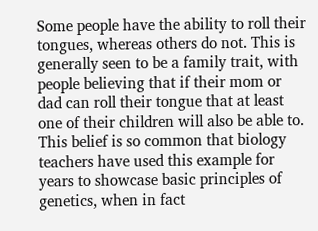Some people have the ability to roll their tongues, whereas others do not. This is generally seen to be a family trait, with people believing that if their mom or dad can roll their tongue that at least one of their children will also be able to. This belief is so common that biology teachers have used this example for years to showcase basic principles of genetics, when in fact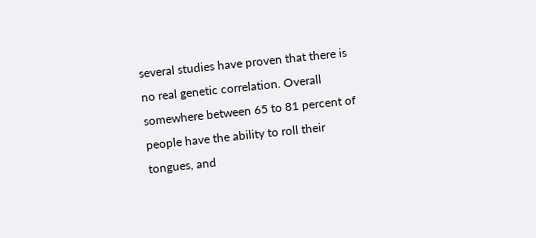several studies have proven that there is no real genetic correlation. Overall somewhere between 65 to 81 percent of people have the ability to roll their tongues, and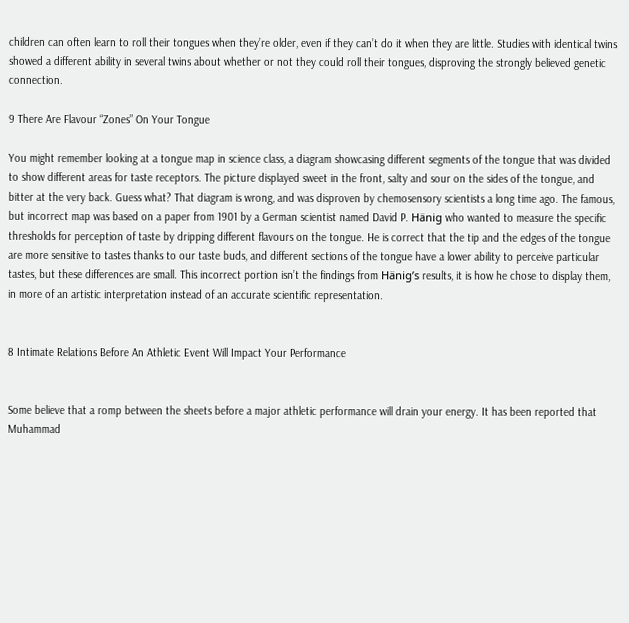children can often learn to roll their tongues when they’re older, even if they can’t do it when they are little. Studies with identical twins showed a different ability in several twins about whether or not they could roll their tongues, disproving the strongly believed genetic connection.

9 There Are Flavour “Zones” On Your Tongue

You might remember looking at a tongue map in science class, a diagram showcasing different segments of the tongue that was divided to show different areas for taste receptors. The picture displayed sweet in the front, salty and sour on the sides of the tongue, and bitter at the very back. Guess what? That diagram is wrong, and was disproven by chemosensory scientists a long time ago. The famous, but incorrect map was based on a paper from 1901 by a German scientist named David P. Hänig who wanted to measure the specific thresholds for perception of taste by dripping different flavours on the tongue. He is correct that the tip and the edges of the tongue are more sensitive to tastes thanks to our taste buds, and different sections of the tongue have a lower ability to perceive particular tastes, but these differences are small. This incorrect portion isn’t the findings from Hänig’s results, it is how he chose to display them, in more of an artistic interpretation instead of an accurate scientific representation.


8 Intimate Relations Before An Athletic Event Will Impact Your Performance


Some believe that a romp between the sheets before a major athletic performance will drain your energy. It has been reported that Muhammad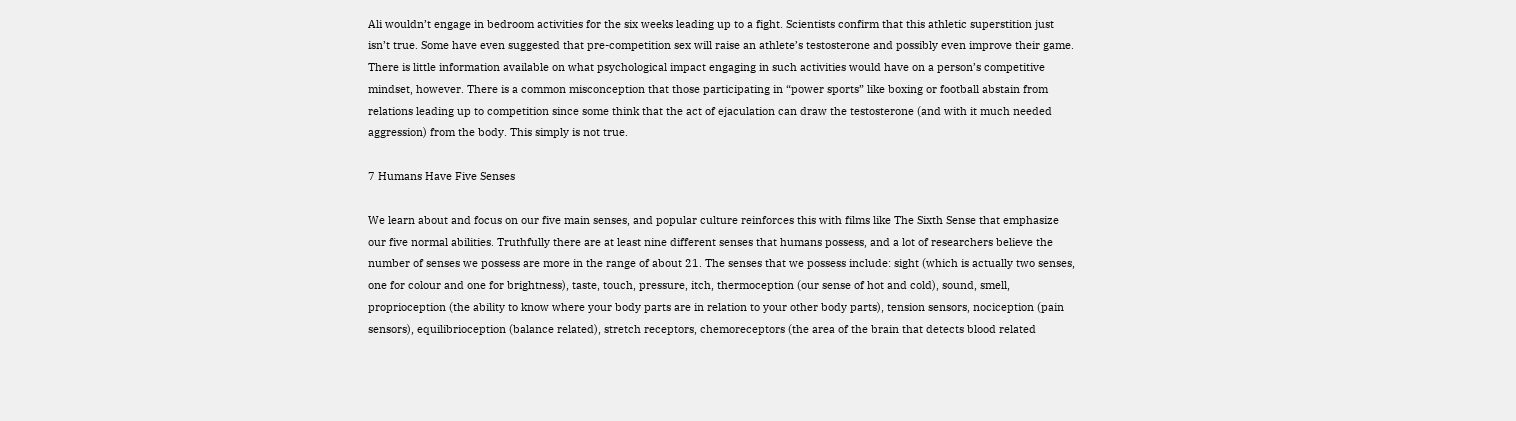Ali wouldn’t engage in bedroom activities for the six weeks leading up to a fight. Scientists confirm that this athletic superstition just isn’t true. Some have even suggested that pre-competition sex will raise an athlete’s testosterone and possibly even improve their game. There is little information available on what psychological impact engaging in such activities would have on a person’s competitive mindset, however. There is a common misconception that those participating in “power sports” like boxing or football abstain from relations leading up to competition since some think that the act of ejaculation can draw the testosterone (and with it much needed aggression) from the body. This simply is not true.

7 Humans Have Five Senses

We learn about and focus on our five main senses, and popular culture reinforces this with films like The Sixth Sense that emphasize our five normal abilities. Truthfully there are at least nine different senses that humans possess, and a lot of researchers believe the number of senses we possess are more in the range of about 21. The senses that we possess include: sight (which is actually two senses, one for colour and one for brightness), taste, touch, pressure, itch, thermoception (our sense of hot and cold), sound, smell, proprioception (the ability to know where your body parts are in relation to your other body parts), tension sensors, nociception (pain sensors), equilibrioception (balance related), stretch receptors, chemoreceptors (the area of the brain that detects blood related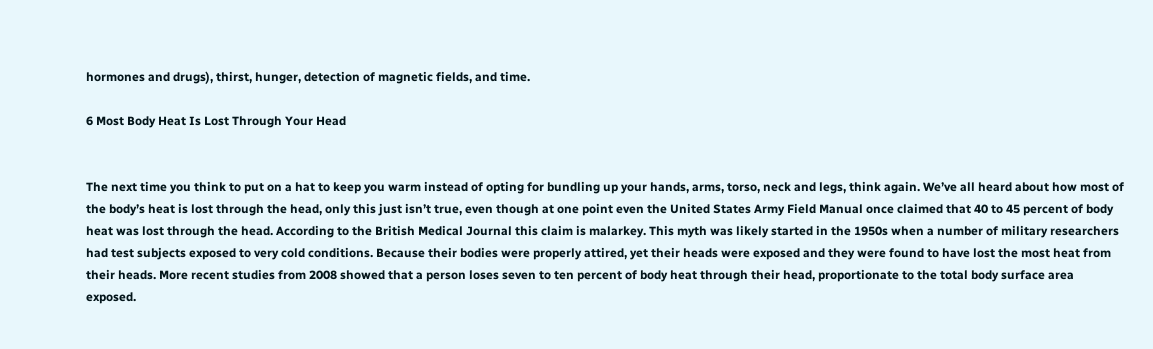hormones and drugs), thirst, hunger, detection of magnetic fields, and time.

6 Most Body Heat Is Lost Through Your Head


The next time you think to put on a hat to keep you warm instead of opting for bundling up your hands, arms, torso, neck and legs, think again. We’ve all heard about how most of the body’s heat is lost through the head, only this just isn’t true, even though at one point even the United States Army Field Manual once claimed that 40 to 45 percent of body heat was lost through the head. According to the British Medical Journal this claim is malarkey. This myth was likely started in the 1950s when a number of military researchers had test subjects exposed to very cold conditions. Because their bodies were properly attired, yet their heads were exposed and they were found to have lost the most heat from their heads. More recent studies from 2008 showed that a person loses seven to ten percent of body heat through their head, proportionate to the total body surface area exposed.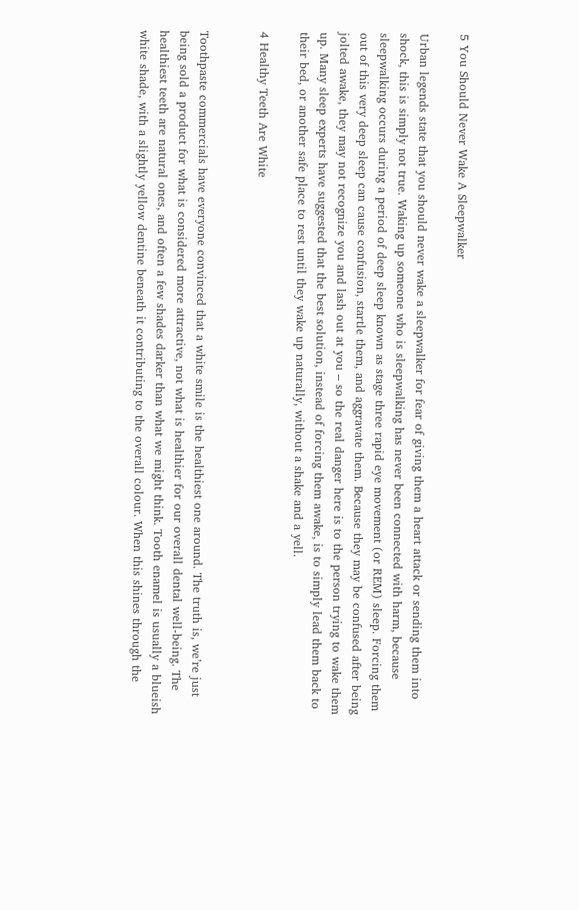5 You Should Never Wake A Sleepwalker

Urban legends state that you should never wake a sleepwalker for fear of giving them a heart attack or sending them into shock, this is simply not true. Waking up someone who is sleepwalking has never been connected with harm, because sleepwalking occurs during a period of deep sleep known as stage three rapid eye movement (or REM) sleep. Forcing them out of this very deep sleep can cause confusion, startle them, and aggravate them. Because they may be confused after being jolted awake, they may not recognize you and lash out at you – so the real danger here is to the person trying to wake them up. Many sleep experts have suggested that the best solution, instead of forcing them awake, is to simply lead them back to their bed, or another safe place to rest until they wake up naturally, without a shake and a yell.

4 Healthy Teeth Are White


Toothpaste commercials have everyone convinced that a white smile is the healthiest one around. The truth is, we’re just being sold a product for what is considered more attractive, not what is healthier for our overall dental well-being. The healthiest teeth are natural ones, and often a few shades darker than what we might think. Tooth enamel is usually a blueish white shade, with a slightly yellow dentine beneath it contributing to the overall colour. When this shines through the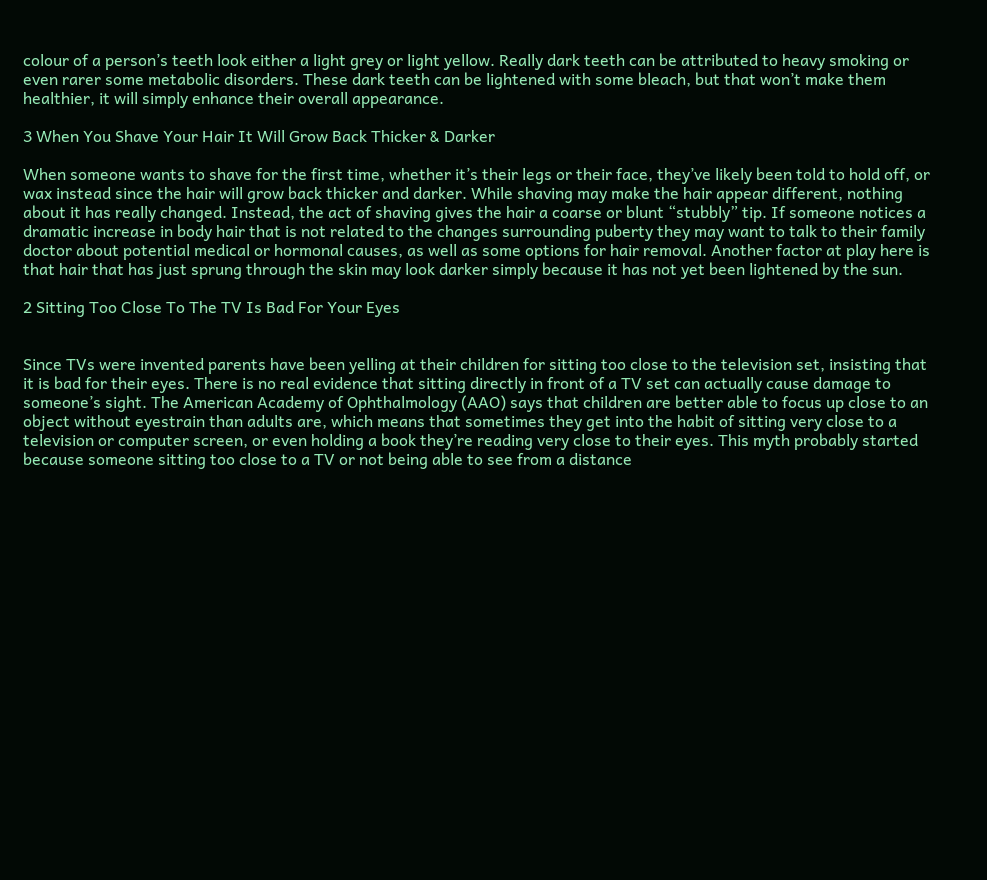colour of a person’s teeth look either a light grey or light yellow. Really dark teeth can be attributed to heavy smoking or even rarer some metabolic disorders. These dark teeth can be lightened with some bleach, but that won’t make them healthier, it will simply enhance their overall appearance.

3 When You Shave Your Hair It Will Grow Back Thicker & Darker

When someone wants to shave for the first time, whether it’s their legs or their face, they’ve likely been told to hold off, or wax instead since the hair will grow back thicker and darker. While shaving may make the hair appear different, nothing about it has really changed. Instead, the act of shaving gives the hair a coarse or blunt “stubbly” tip. If someone notices a dramatic increase in body hair that is not related to the changes surrounding puberty they may want to talk to their family doctor about potential medical or hormonal causes, as well as some options for hair removal. Another factor at play here is that hair that has just sprung through the skin may look darker simply because it has not yet been lightened by the sun.

2 Sitting Too Close To The TV Is Bad For Your Eyes


Since TVs were invented parents have been yelling at their children for sitting too close to the television set, insisting that it is bad for their eyes. There is no real evidence that sitting directly in front of a TV set can actually cause damage to someone’s sight. The American Academy of Ophthalmology (AAO) says that children are better able to focus up close to an object without eyestrain than adults are, which means that sometimes they get into the habit of sitting very close to a television or computer screen, or even holding a book they’re reading very close to their eyes. This myth probably started because someone sitting too close to a TV or not being able to see from a distance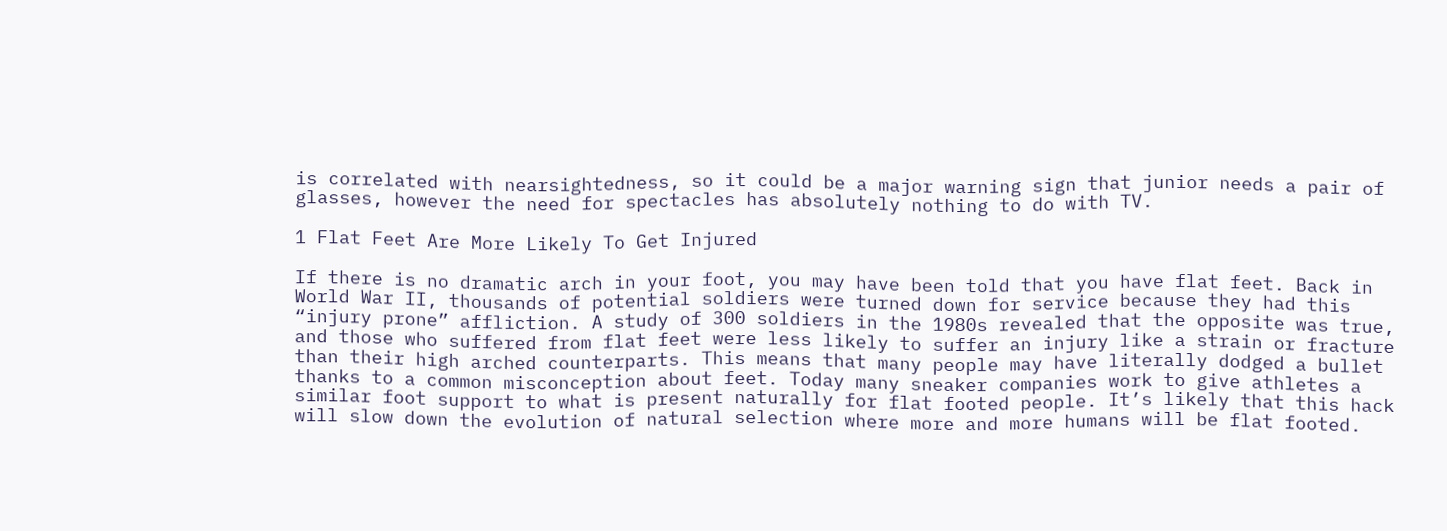is correlated with nearsightedness, so it could be a major warning sign that junior needs a pair of glasses, however the need for spectacles has absolutely nothing to do with TV.

1 Flat Feet Are More Likely To Get Injured

If there is no dramatic arch in your foot, you may have been told that you have flat feet. Back in World War II, thousands of potential soldiers were turned down for service because they had this “injury prone” affliction. A study of 300 soldiers in the 1980s revealed that the opposite was true, and those who suffered from flat feet were less likely to suffer an injury like a strain or fracture than their high arched counterparts. This means that many people may have literally dodged a bullet thanks to a common misconception about feet. Today many sneaker companies work to give athletes a similar foot support to what is present naturally for flat footed people. It’s likely that this hack will slow down the evolution of natural selection where more and more humans will be flat footed.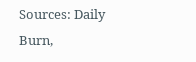Sources: Daily Burn,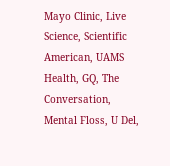Mayo Clinic, Live Science, Scientific American, UAMS Health, GQ, The Conversation, Mental Floss, U Del,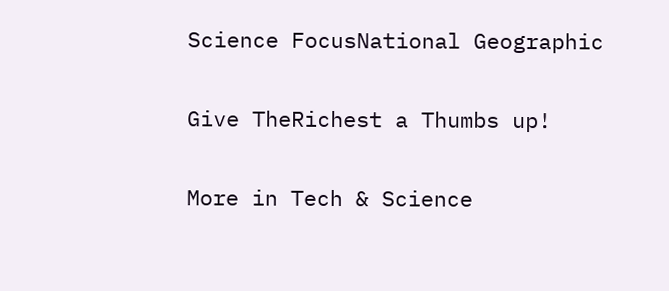Science FocusNational Geographic

Give TheRichest a Thumbs up!

More in Tech & Science